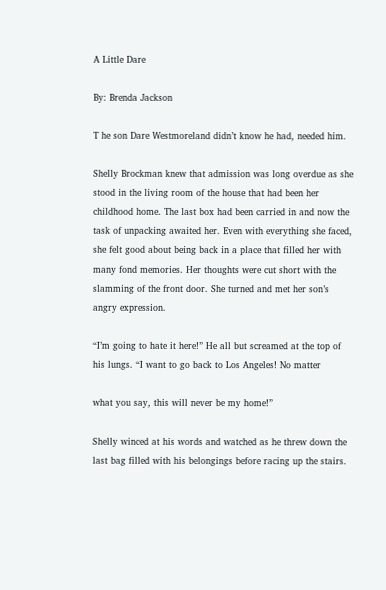A Little Dare

By: Brenda Jackson

T he son Dare Westmoreland didn’t know he had, needed him.

Shelly Brockman knew that admission was long overdue as she stood in the living room of the house that had been her childhood home. The last box had been carried in and now the task of unpacking awaited her. Even with everything she faced, she felt good about being back in a place that filled her with many fond memories. Her thoughts were cut short with the slamming of the front door. She turned and met her son’s angry expression.

“I’m going to hate it here!” He all but screamed at the top of his lungs. “I want to go back to Los Angeles! No matter

what you say, this will never be my home!”

Shelly winced at his words and watched as he threw down the last bag filled with his belongings before racing up the stairs.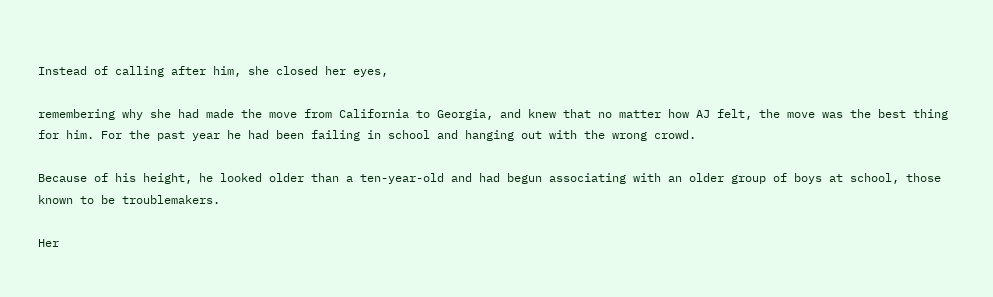Instead of calling after him, she closed her eyes,

remembering why she had made the move from California to Georgia, and knew that no matter how AJ felt, the move was the best thing for him. For the past year he had been failing in school and hanging out with the wrong crowd.

Because of his height, he looked older than a ten-year-old and had begun associating with an older group of boys at school, those known to be troublemakers.

Her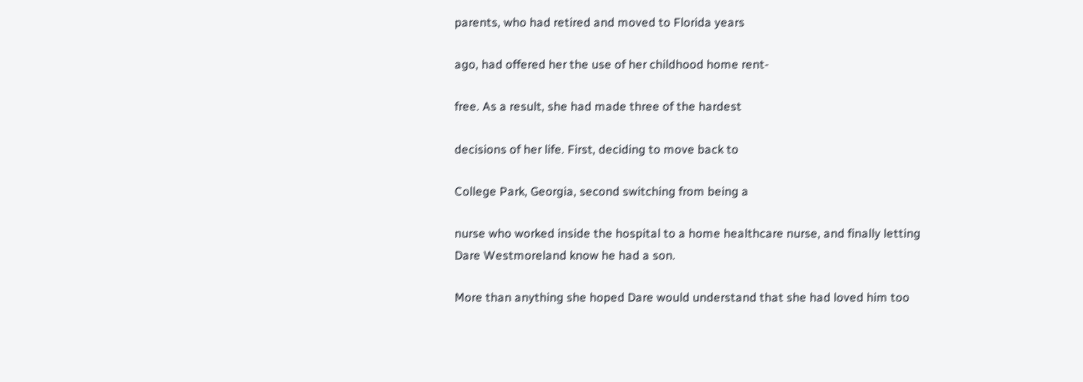parents, who had retired and moved to Florida years

ago, had offered her the use of her childhood home rent-

free. As a result, she had made three of the hardest

decisions of her life. First, deciding to move back to

College Park, Georgia, second switching from being a

nurse who worked inside the hospital to a home healthcare nurse, and finally letting Dare Westmoreland know he had a son.

More than anything she hoped Dare would understand that she had loved him too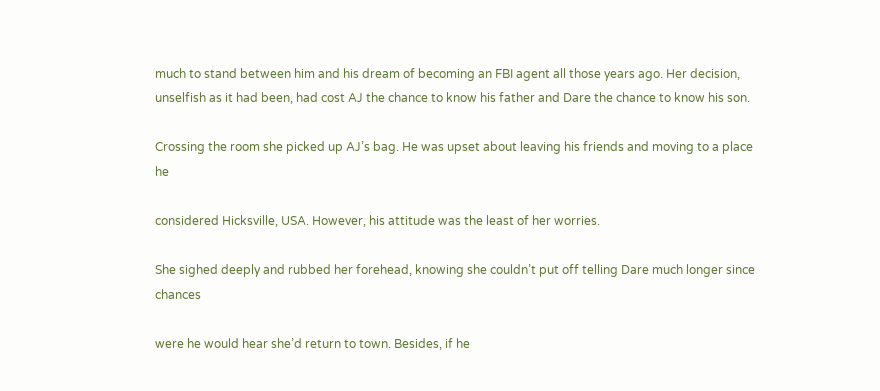much to stand between him and his dream of becoming an FBI agent all those years ago. Her decision, unselfish as it had been, had cost AJ the chance to know his father and Dare the chance to know his son.

Crossing the room she picked up AJ’s bag. He was upset about leaving his friends and moving to a place he

considered Hicksville, USA. However, his attitude was the least of her worries.

She sighed deeply and rubbed her forehead, knowing she couldn’t put off telling Dare much longer since chances

were he would hear she’d return to town. Besides, if he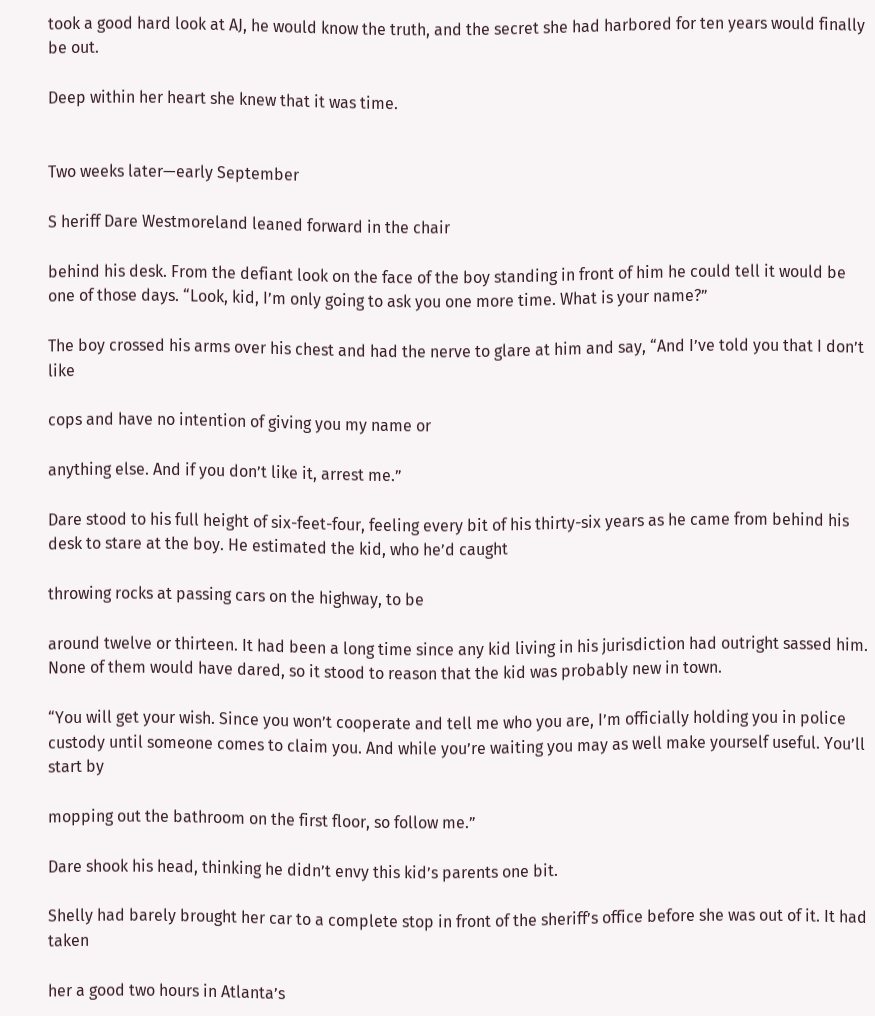took a good hard look at AJ, he would know the truth, and the secret she had harbored for ten years would finally be out.

Deep within her heart she knew that it was time.


Two weeks later—early September

S heriff Dare Westmoreland leaned forward in the chair

behind his desk. From the defiant look on the face of the boy standing in front of him he could tell it would be one of those days. “Look, kid, I’m only going to ask you one more time. What is your name?”

The boy crossed his arms over his chest and had the nerve to glare at him and say, “And I’ve told you that I don’t like

cops and have no intention of giving you my name or

anything else. And if you don’t like it, arrest me.”

Dare stood to his full height of six-feet-four, feeling every bit of his thirty-six years as he came from behind his desk to stare at the boy. He estimated the kid, who he’d caught

throwing rocks at passing cars on the highway, to be

around twelve or thirteen. It had been a long time since any kid living in his jurisdiction had outright sassed him. None of them would have dared, so it stood to reason that the kid was probably new in town.

“You will get your wish. Since you won’t cooperate and tell me who you are, I’m officially holding you in police custody until someone comes to claim you. And while you’re waiting you may as well make yourself useful. You’ll start by

mopping out the bathroom on the first floor, so follow me.”

Dare shook his head, thinking he didn’t envy this kid’s parents one bit.

Shelly had barely brought her car to a complete stop in front of the sheriff’s office before she was out of it. It had taken

her a good two hours in Atlanta’s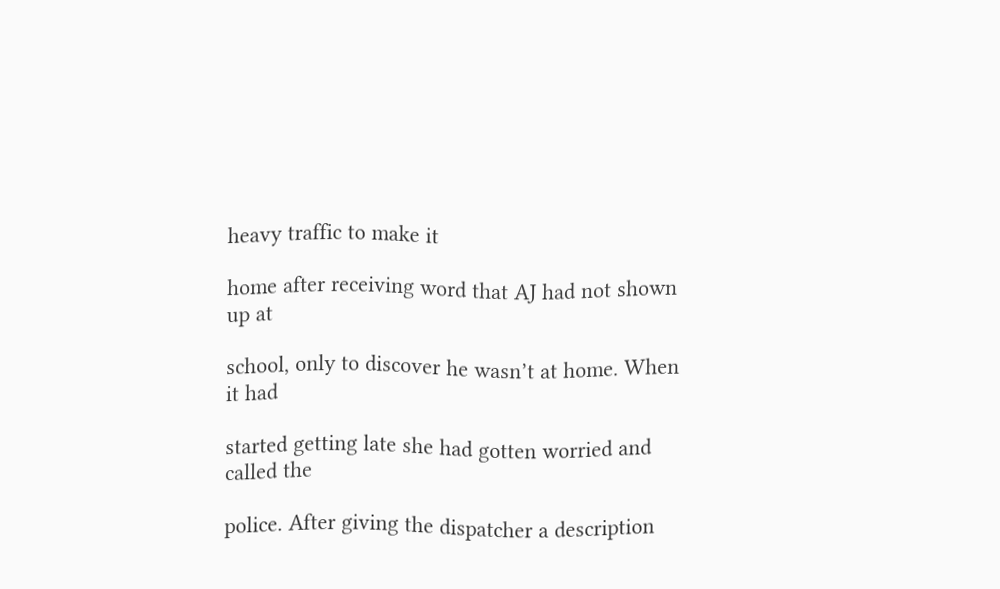heavy traffic to make it

home after receiving word that AJ had not shown up at

school, only to discover he wasn’t at home. When it had

started getting late she had gotten worried and called the

police. After giving the dispatcher a description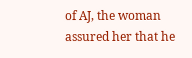of AJ, the woman assured her that he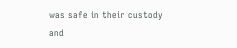was safe in their custody and